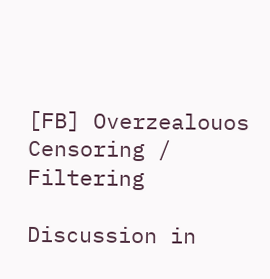[FB] Overzealouos Censoring / Filtering

Discussion in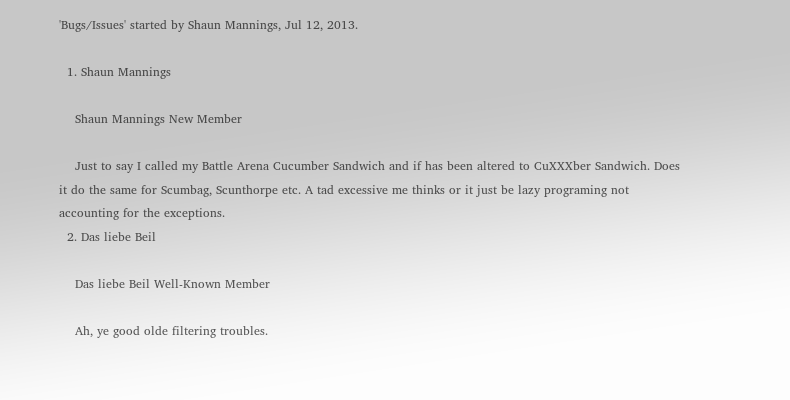'Bugs/Issues' started by Shaun Mannings, Jul 12, 2013.

  1. Shaun Mannings

    Shaun Mannings New Member

    Just to say I called my Battle Arena Cucumber Sandwich and if has been altered to CuXXXber Sandwich. Does it do the same for Scumbag, Scunthorpe etc. A tad excessive me thinks or it just be lazy programing not accounting for the exceptions.
  2. Das liebe Beil

    Das liebe Beil Well-Known Member

    Ah, ye good olde filtering troubles.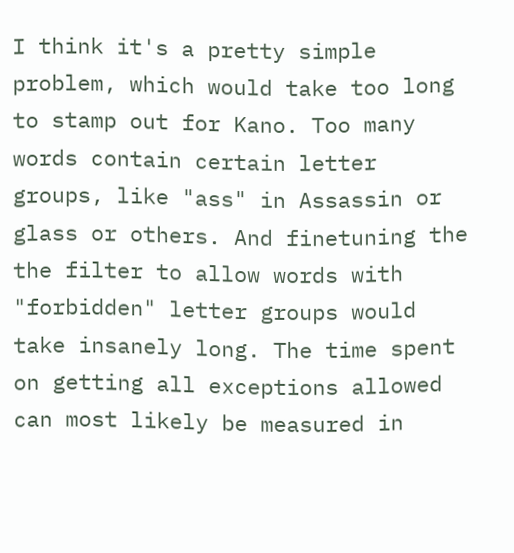I think it's a pretty simple problem, which would take too long to stamp out for Kano. Too many words contain certain letter groups, like "ass" in Assassin or glass or others. And finetuning the the filter to allow words with "forbidden" letter groups would take insanely long. The time spent on getting all exceptions allowed can most likely be measured in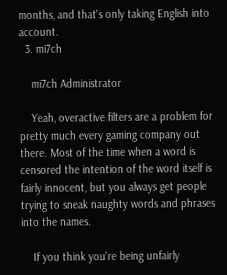months, and that's only taking English into account.
  3. mi7ch

    mi7ch Administrator

    Yeah, overactive filters are a problem for pretty much every gaming company out there. Most of the time when a word is censored the intention of the word itself is fairly innocent, but you always get people trying to sneak naughty words and phrases into the names.

    If you think you're being unfairly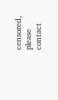censored, please contact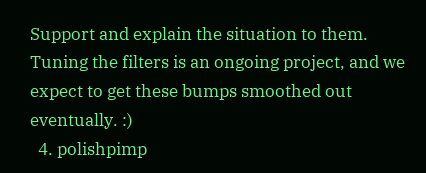Support and explain the situation to them. Tuning the filters is an ongoing project, and we expect to get these bumps smoothed out eventually. :)
  4. polishpimp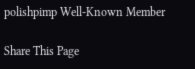polishpimp Well-Known Member

Share This Page